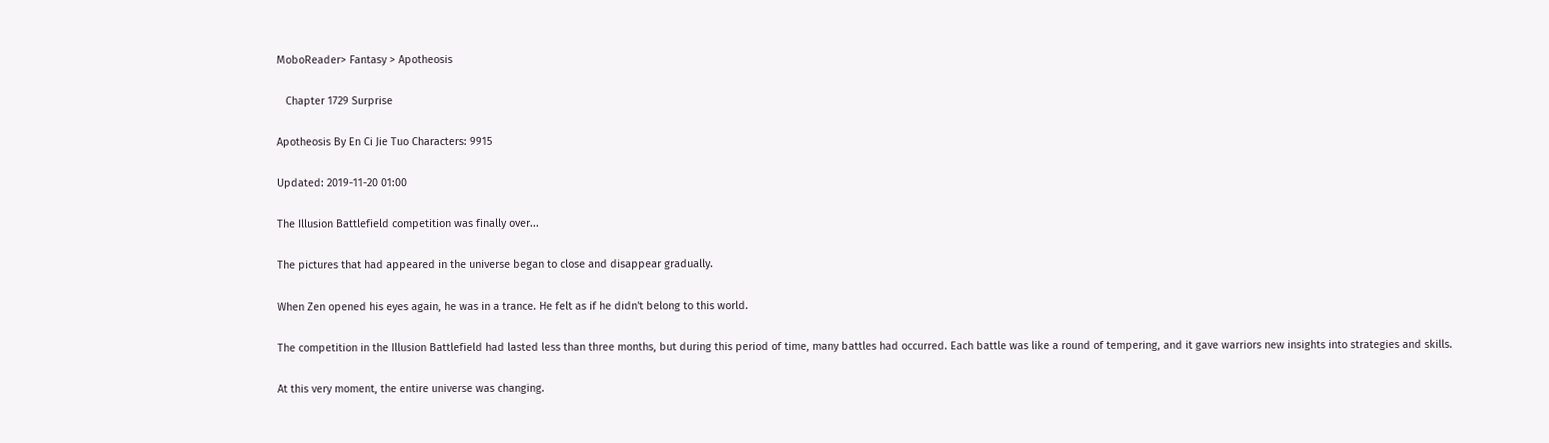MoboReader> Fantasy > Apotheosis

   Chapter 1729 Surprise

Apotheosis By En Ci Jie Tuo Characters: 9915

Updated: 2019-11-20 01:00

The Illusion Battlefield competition was finally over...

The pictures that had appeared in the universe began to close and disappear gradually.

When Zen opened his eyes again, he was in a trance. He felt as if he didn't belong to this world.

The competition in the Illusion Battlefield had lasted less than three months, but during this period of time, many battles had occurred. Each battle was like a round of tempering, and it gave warriors new insights into strategies and skills.

At this very moment, the entire universe was changing.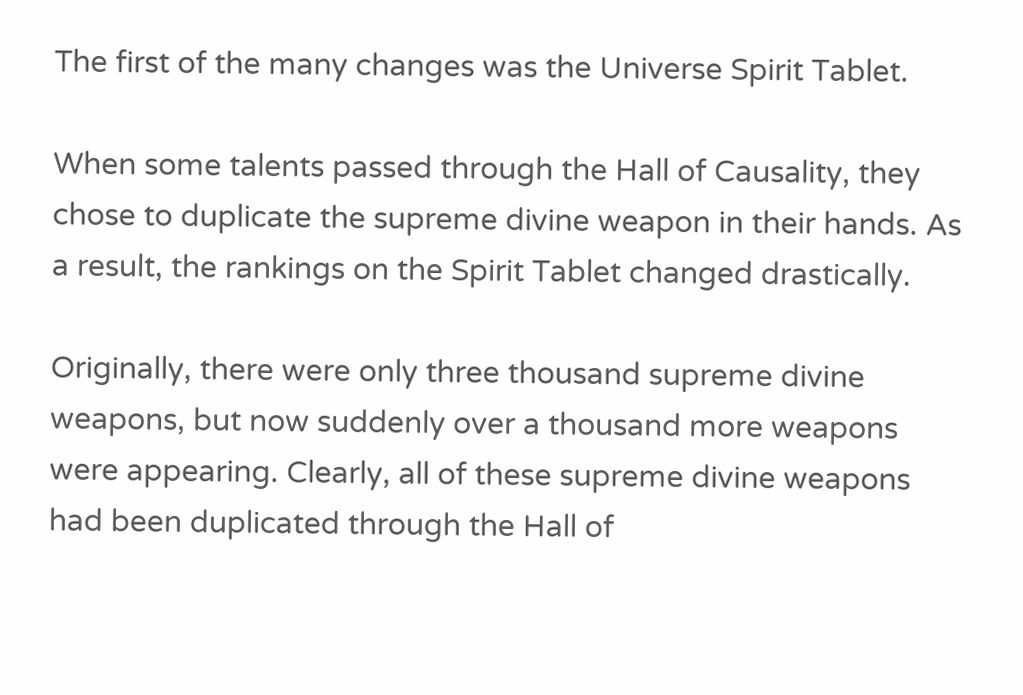The first of the many changes was the Universe Spirit Tablet.

When some talents passed through the Hall of Causality, they chose to duplicate the supreme divine weapon in their hands. As a result, the rankings on the Spirit Tablet changed drastically.

Originally, there were only three thousand supreme divine weapons, but now suddenly over a thousand more weapons were appearing. Clearly, all of these supreme divine weapons had been duplicated through the Hall of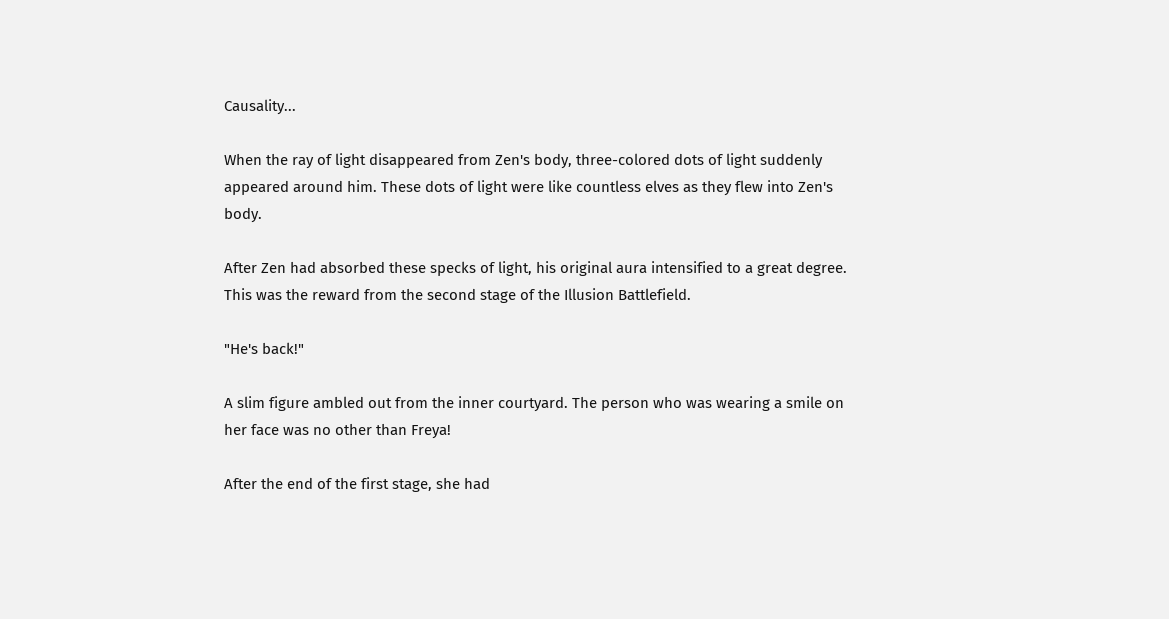Causality...

When the ray of light disappeared from Zen's body, three-colored dots of light suddenly appeared around him. These dots of light were like countless elves as they flew into Zen's body.

After Zen had absorbed these specks of light, his original aura intensified to a great degree. This was the reward from the second stage of the Illusion Battlefield.

"He's back!"

A slim figure ambled out from the inner courtyard. The person who was wearing a smile on her face was no other than Freya!

After the end of the first stage, she had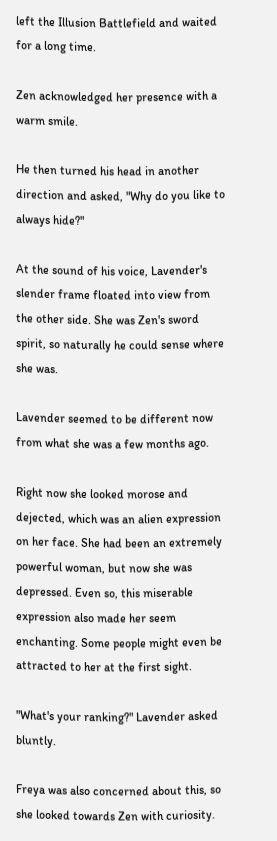left the Illusion Battlefield and waited for a long time.

Zen acknowledged her presence with a warm smile.

He then turned his head in another direction and asked, "Why do you like to always hide?"

At the sound of his voice, Lavender's slender frame floated into view from the other side. She was Zen's sword spirit, so naturally he could sense where she was.

Lavender seemed to be different now from what she was a few months ago.

Right now she looked morose and dejected, which was an alien expression on her face. She had been an extremely powerful woman, but now she was depressed. Even so, this miserable expression also made her seem enchanting. Some people might even be attracted to her at the first sight.

"What's your ranking?" Lavender asked bluntly.

Freya was also concerned about this, so she looked towards Zen with curiosity.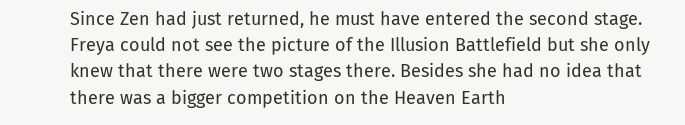Since Zen had just returned, he must have entered the second stage. Freya could not see the picture of the Illusion Battlefield but she only knew that there were two stages there. Besides she had no idea that there was a bigger competition on the Heaven Earth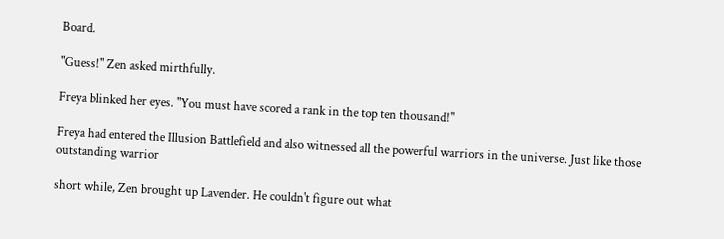Board.

"Guess!" Zen asked mirthfully.

Freya blinked her eyes. "You must have scored a rank in the top ten thousand!"

Freya had entered the Illusion Battlefield and also witnessed all the powerful warriors in the universe. Just like those outstanding warrior

short while, Zen brought up Lavender. He couldn't figure out what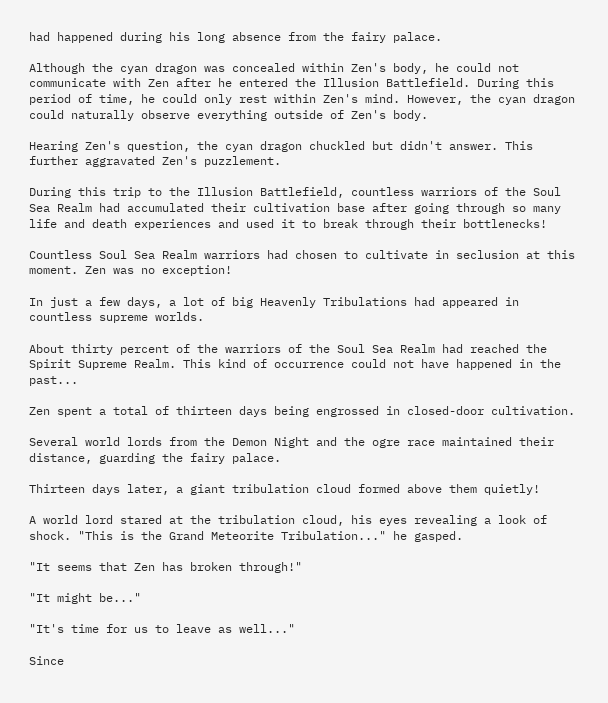had happened during his long absence from the fairy palace.

Although the cyan dragon was concealed within Zen's body, he could not communicate with Zen after he entered the Illusion Battlefield. During this period of time, he could only rest within Zen's mind. However, the cyan dragon could naturally observe everything outside of Zen's body.

Hearing Zen's question, the cyan dragon chuckled but didn't answer. This further aggravated Zen's puzzlement.

During this trip to the Illusion Battlefield, countless warriors of the Soul Sea Realm had accumulated their cultivation base after going through so many life and death experiences and used it to break through their bottlenecks!

Countless Soul Sea Realm warriors had chosen to cultivate in seclusion at this moment. Zen was no exception!

In just a few days, a lot of big Heavenly Tribulations had appeared in countless supreme worlds.

About thirty percent of the warriors of the Soul Sea Realm had reached the Spirit Supreme Realm. This kind of occurrence could not have happened in the past...

Zen spent a total of thirteen days being engrossed in closed-door cultivation.

Several world lords from the Demon Night and the ogre race maintained their distance, guarding the fairy palace.

Thirteen days later, a giant tribulation cloud formed above them quietly!

A world lord stared at the tribulation cloud, his eyes revealing a look of shock. "This is the Grand Meteorite Tribulation..." he gasped.

"It seems that Zen has broken through!"

"It might be..."

"It's time for us to leave as well..."

Since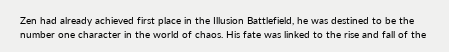Zen had already achieved first place in the Illusion Battlefield, he was destined to be the number one character in the world of chaos. His fate was linked to the rise and fall of the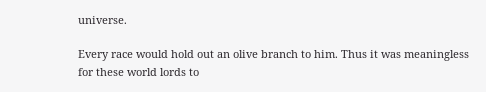universe.

Every race would hold out an olive branch to him. Thus it was meaningless for these world lords to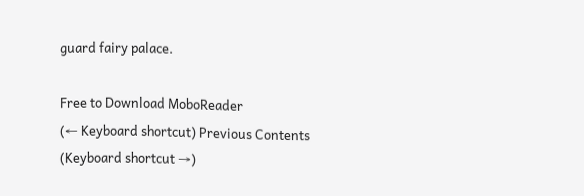guard fairy palace.

Free to Download MoboReader
(← Keyboard shortcut) Previous Contents (Keyboard shortcut →)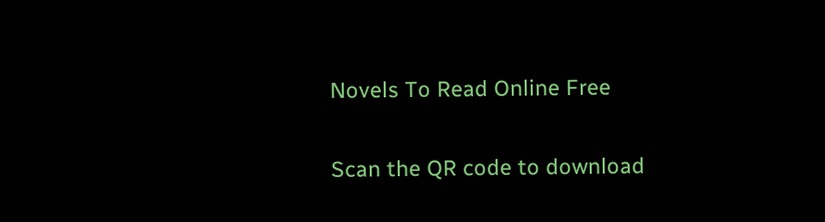Novels To Read Online Free

Scan the QR code to download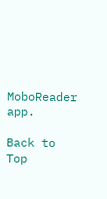MoboReader app.

Back to Top